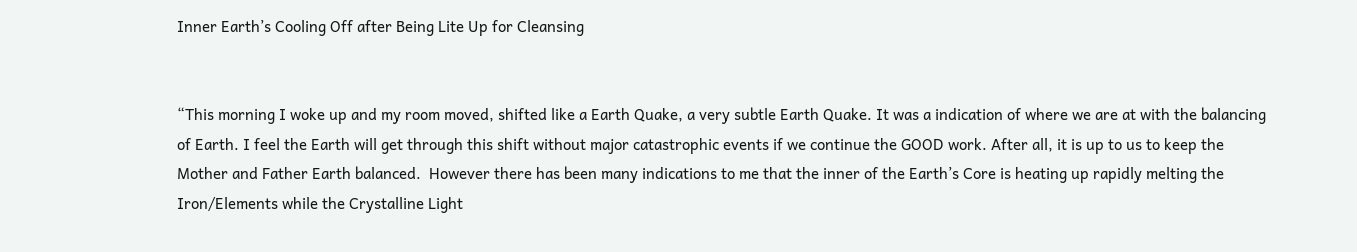Inner Earth’s Cooling Off after Being Lite Up for Cleansing


“This morning I woke up and my room moved, shifted like a Earth Quake, a very subtle Earth Quake. It was a indication of where we are at with the balancing of Earth. I feel the Earth will get through this shift without major catastrophic events if we continue the GOOD work. After all, it is up to us to keep the Mother and Father Earth balanced.  However there has been many indications to me that the inner of the Earth’s Core is heating up rapidly melting the Iron/Elements while the Crystalline Light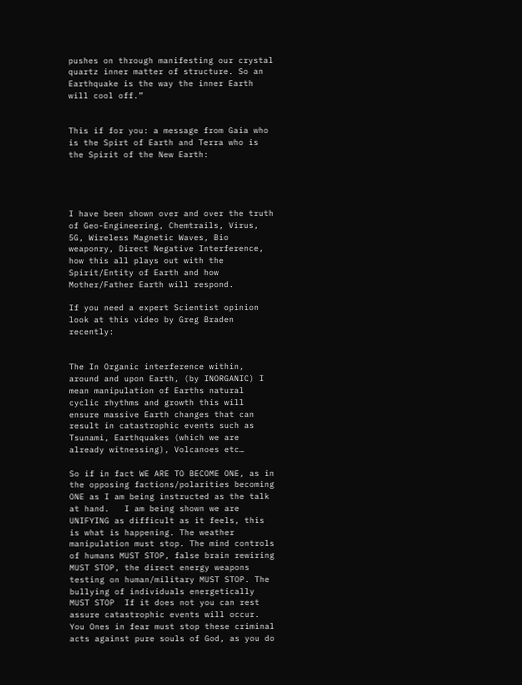pushes on through manifesting our crystal quartz inner matter of structure. So an Earthquake is the way the inner Earth will cool off.”


This if for you: a message from Gaia who is the Spirt of Earth and Terra who is the Spirit of the New Earth:




I have been shown over and over the truth of Geo-Engineering, Chemtrails, Virus, 5G, Wireless Magnetic Waves, Bio weaponry, Direct Negative Interference, how this all plays out with the Spirit/Entity of Earth and how Mother/Father Earth will respond.

If you need a expert Scientist opinion look at this video by Greg Braden recently:


The In Organic interference within, around and upon Earth, (by INORGANIC) I mean manipulation of Earths natural cyclic rhythms and growth this will ensure massive Earth changes that can result in catastrophic events such as Tsunami, Earthquakes (which we are already witnessing), Volcanoes etc…

So if in fact WE ARE TO BECOME ONE, as in the opposing factions/polarities becoming ONE as I am being instructed as the talk at hand.   I am being shown we are UNIFYING as difficult as it feels, this is what is happening. The weather manipulation must stop. The mind controls of humans MUST STOP, false brain rewiring MUST STOP, the direct energy weapons testing on human/military MUST STOP. The bullying of individuals energetically MUST STOP  If it does not you can rest assure catastrophic events will occur. You Ones in fear must stop these criminal acts against pure souls of God, as you do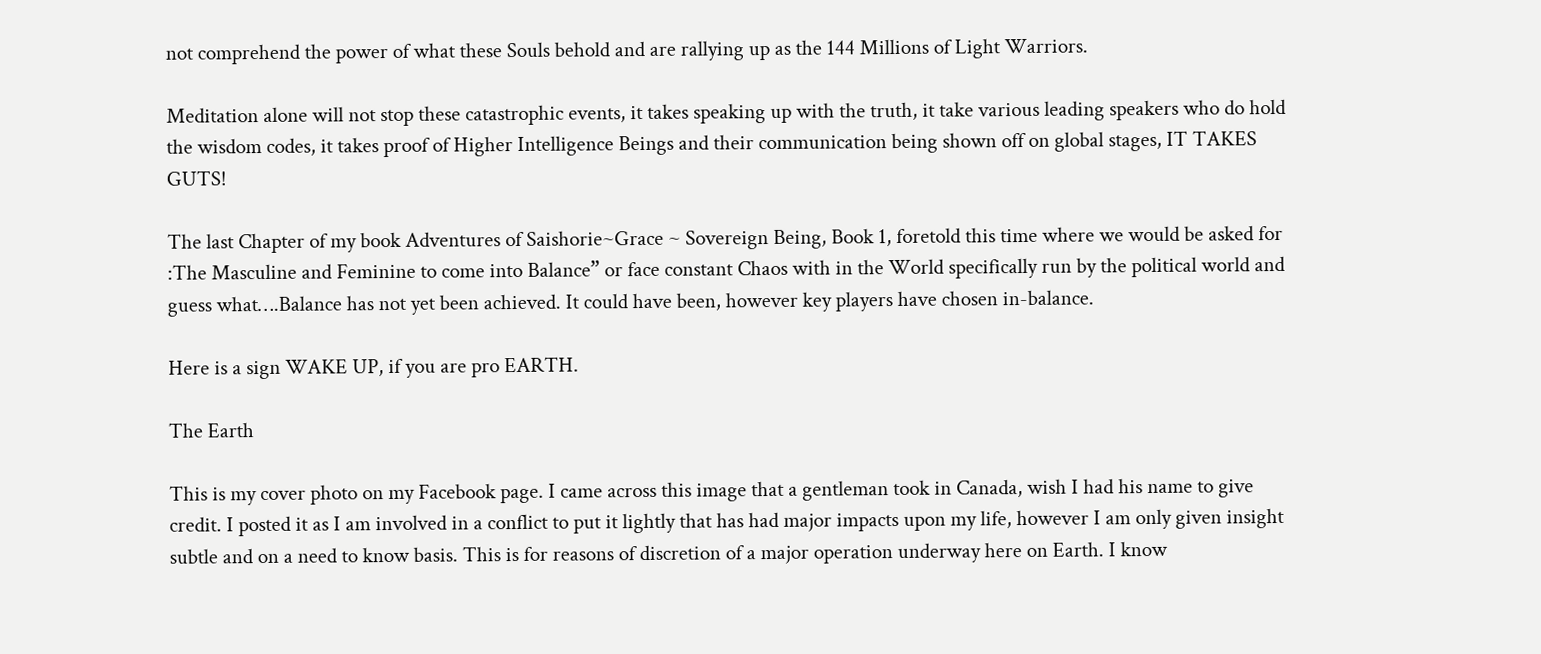not comprehend the power of what these Souls behold and are rallying up as the 144 Millions of Light Warriors.

Meditation alone will not stop these catastrophic events, it takes speaking up with the truth, it take various leading speakers who do hold the wisdom codes, it takes proof of Higher Intelligence Beings and their communication being shown off on global stages, IT TAKES GUTS!

The last Chapter of my book Adventures of Saishorie~Grace ~ Sovereign Being, Book 1, foretold this time where we would be asked for :The Masculine and Feminine to come into Balance” or face constant Chaos with in the World specifically run by the political world and guess what….Balance has not yet been achieved. It could have been, however key players have chosen in-balance.

Here is a sign WAKE UP, if you are pro EARTH.

The Earth

This is my cover photo on my Facebook page. I came across this image that a gentleman took in Canada, wish I had his name to give credit. I posted it as I am involved in a conflict to put it lightly that has had major impacts upon my life, however I am only given insight subtle and on a need to know basis. This is for reasons of discretion of a major operation underway here on Earth. I know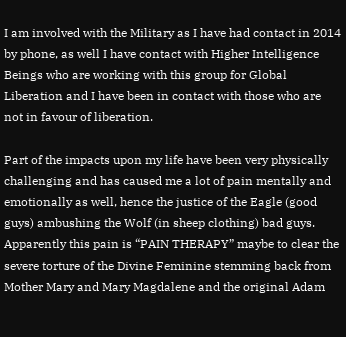I am involved with the Military as I have had contact in 2014 by phone, as well I have contact with Higher Intelligence Beings who are working with this group for Global Liberation and I have been in contact with those who are not in favour of liberation.

Part of the impacts upon my life have been very physically challenging and has caused me a lot of pain mentally and emotionally as well, hence the justice of the Eagle (good guys) ambushing the Wolf (in sheep clothing) bad guys. Apparently this pain is “PAIN THERAPY” maybe to clear the severe torture of the Divine Feminine stemming back from Mother Mary and Mary Magdalene and the original Adam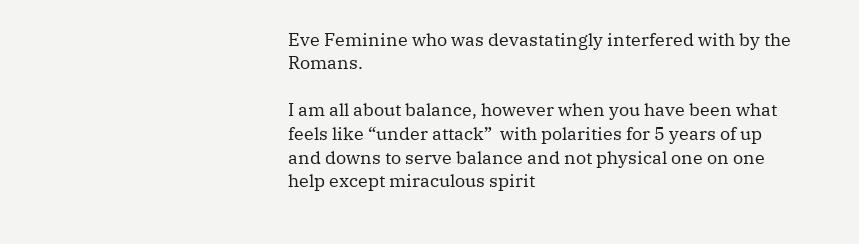Eve Feminine who was devastatingly interfered with by the Romans.

I am all about balance, however when you have been what feels like “under attack”  with polarities for 5 years of up and downs to serve balance and not physical one on one help except miraculous spirit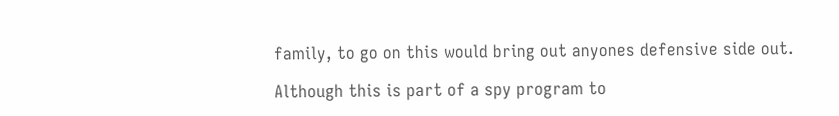family, to go on this would bring out anyones defensive side out.

Although this is part of a spy program to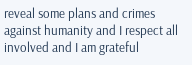reveal some plans and crimes against humanity and I respect all involved and I am grateful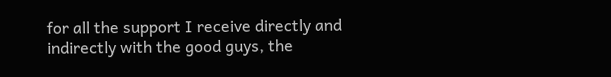for all the support I receive directly and indirectly with the good guys, the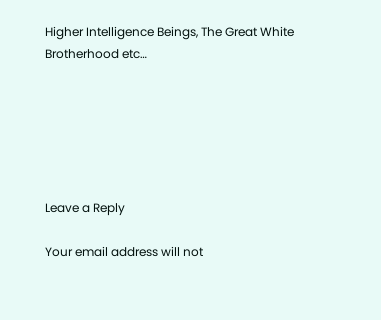Higher Intelligence Beings, The Great White Brotherhood etc…






Leave a Reply

Your email address will not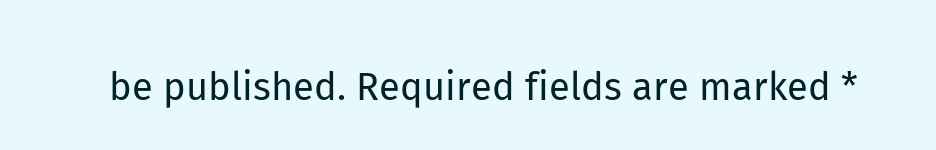be published. Required fields are marked *